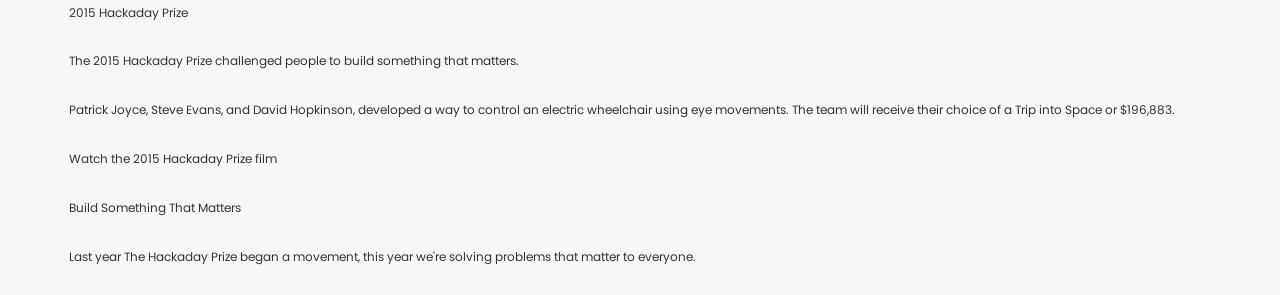2015 Hackaday Prize

The 2015 Hackaday Prize challenged people to build something that matters.

Patrick Joyce, Steve Evans, and David Hopkinson, developed a way to control an electric wheelchair using eye movements. The team will receive their choice of a Trip into Space or $196,883.

Watch the 2015 Hackaday Prize film

Build Something That Matters

Last year The Hackaday Prize began a movement, this year we're solving problems that matter to everyone.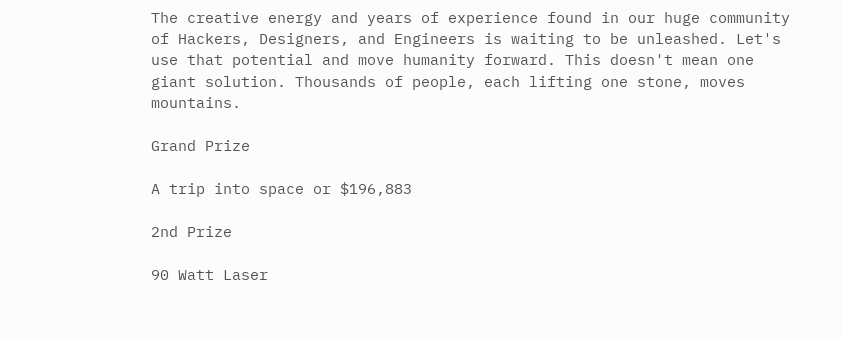The creative energy and years of experience found in our huge community of Hackers, Designers, and Engineers is waiting to be unleashed. Let's use that potential and move humanity forward. This doesn't mean one giant solution. Thousands of people, each lifting one stone, moves mountains.

Grand Prize

A trip into space or $196,883

2nd Prize

90 Watt Laser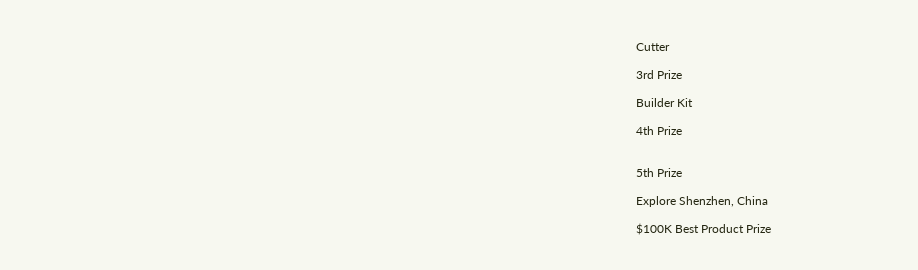Cutter

3rd Prize

Builder Kit

4th Prize


5th Prize

Explore Shenzhen, China

$100K Best Product Prize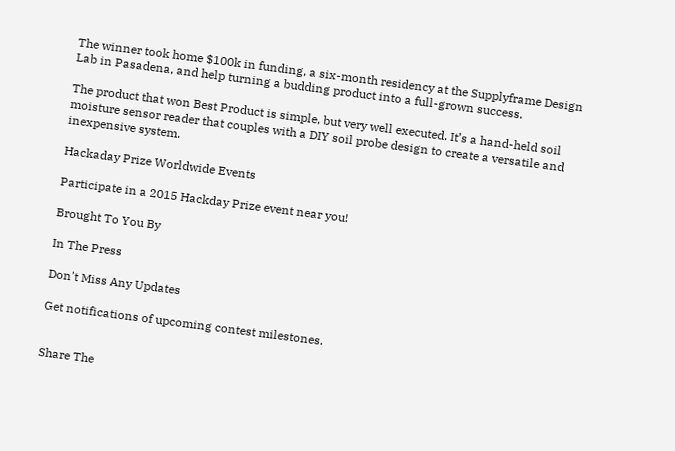The winner took home $100k in funding, a six-month residency at the Supplyframe Design Lab in Pasadena, and help turning a budding product into a full-grown success.

The product that won Best Product is simple, but very well executed. It’s a hand-held soil moisture sensor reader that couples with a DIY soil probe design to create a versatile and inexpensive system.

Hackaday Prize Worldwide Events

Participate in a 2015 Hackday Prize event near you!

Brought To You By

In The Press

Don't Miss Any Updates

Get notifications of upcoming contest milestones.


Share The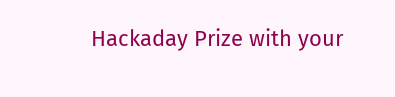Hackaday Prize with your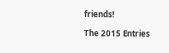friends!

The 2015 Entries